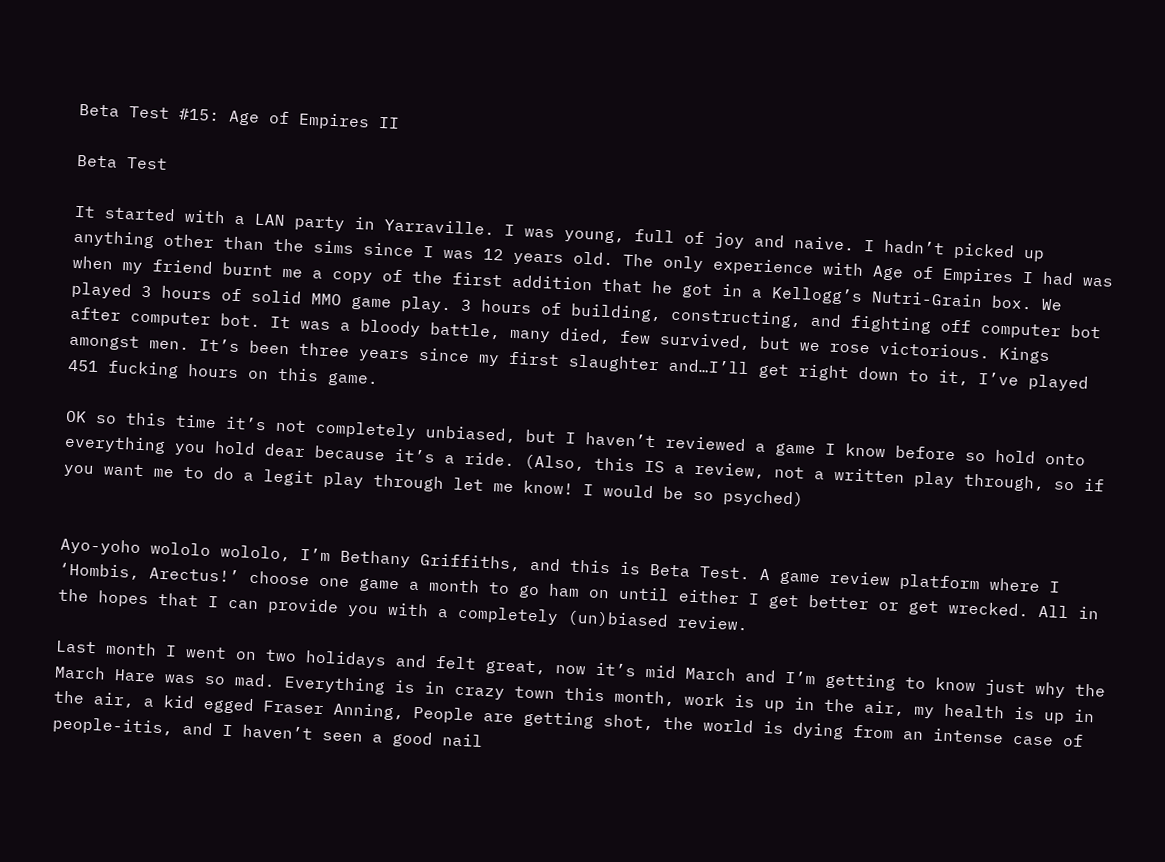Beta Test #15: Age of Empires II

Beta Test

It started with a LAN party in Yarraville. I was young, full of joy and naive. I hadn’t picked up anything other than the sims since I was 12 years old. The only experience with Age of Empires I had was when my friend burnt me a copy of the first addition that he got in a Kellogg’s Nutri-Grain box. We played 3 hours of solid MMO game play. 3 hours of building, constructing, and fighting off computer bot after computer bot. It was a bloody battle, many died, few survived, but we rose victorious. Kings amongst men. It’s been three years since my first slaughter and…I’ll get right down to it, I’ve played 451 fucking hours on this game.

OK so this time it’s not completely unbiased, but I haven’t reviewed a game I know before so hold onto everything you hold dear because it’s a ride. (Also, this IS a review, not a written play through, so if you want me to do a legit play through let me know! I would be so psyched)


Ayo-yoho wololo wololo, I’m Bethany Griffiths, and this is Beta Test. A game review platform where I ‘Hombis, Arectus!’ choose one game a month to go ham on until either I get better or get wrecked. All in the hopes that I can provide you with a completely (un)biased review.

Last month I went on two holidays and felt great, now it’s mid March and I’m getting to know just why the March Hare was so mad. Everything is in crazy town this month, work is up in the air, my health is up in the air, a kid egged Fraser Anning, People are getting shot, the world is dying from an intense case of people-itis, and I haven’t seen a good nail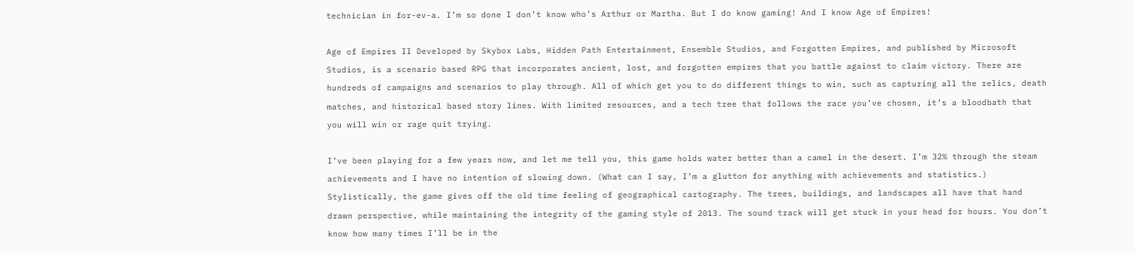technician in for-ev-a. I’m so done I don’t know who’s Arthur or Martha. But I do know gaming! And I know Age of Empires!

Age of Empires II Developed by Skybox Labs, Hidden Path Entertainment, Ensemble Studios, and Forgotten Empires, and published by Microsoft Studios, is a scenario based RPG that incorporates ancient, lost, and forgotten empires that you battle against to claim victory. There are hundreds of campaigns and scenarios to play through. All of which get you to do different things to win, such as capturing all the relics, death matches, and historical based story lines. With limited resources, and a tech tree that follows the race you’ve chosen, it’s a bloodbath that you will win or rage quit trying.

I’ve been playing for a few years now, and let me tell you, this game holds water better than a camel in the desert. I’m 32% through the steam achievements and I have no intention of slowing down. (What can I say, I’m a glutton for anything with achievements and statistics.) Stylistically, the game gives off the old time feeling of geographical cartography. The trees, buildings, and landscapes all have that hand drawn perspective, while maintaining the integrity of the gaming style of 2013. The sound track will get stuck in your head for hours. You don’t know how many times I’ll be in the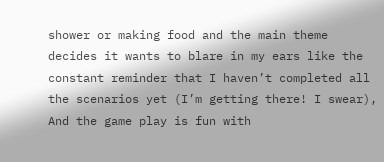shower or making food and the main theme decides it wants to blare in my ears like the constant reminder that I haven’t completed all the scenarios yet (I’m getting there! I swear), And the game play is fun with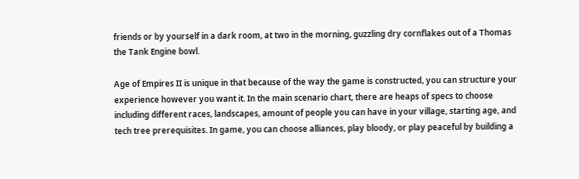friends or by yourself in a dark room, at two in the morning, guzzling dry cornflakes out of a Thomas the Tank Engine bowl.

Age of Empires II is unique in that because of the way the game is constructed, you can structure your experience however you want it. In the main scenario chart, there are heaps of specs to choose including different races, landscapes, amount of people you can have in your village, starting age, and tech tree prerequisites. In game, you can choose alliances, play bloody, or play peaceful by building a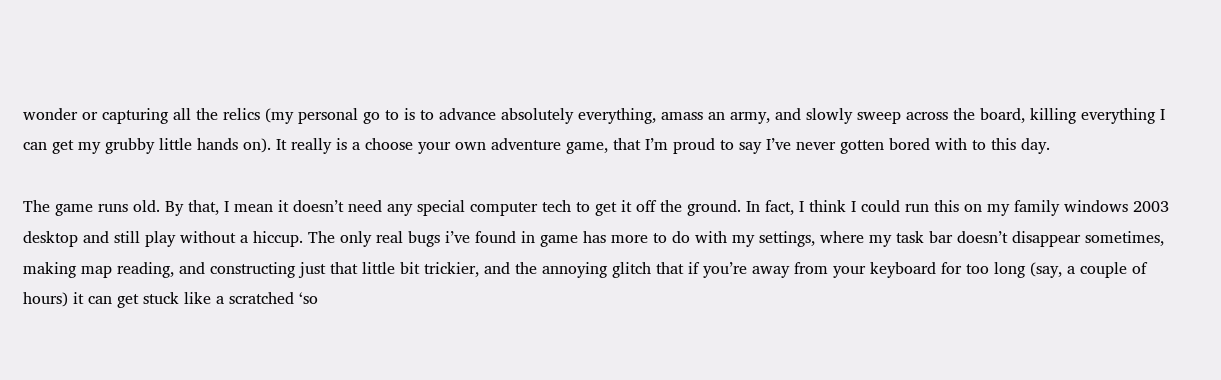wonder or capturing all the relics (my personal go to is to advance absolutely everything, amass an army, and slowly sweep across the board, killing everything I can get my grubby little hands on). It really is a choose your own adventure game, that I’m proud to say I’ve never gotten bored with to this day.

The game runs old. By that, I mean it doesn’t need any special computer tech to get it off the ground. In fact, I think I could run this on my family windows 2003 desktop and still play without a hiccup. The only real bugs i’ve found in game has more to do with my settings, where my task bar doesn’t disappear sometimes, making map reading, and constructing just that little bit trickier, and the annoying glitch that if you’re away from your keyboard for too long (say, a couple of hours) it can get stuck like a scratched ‘so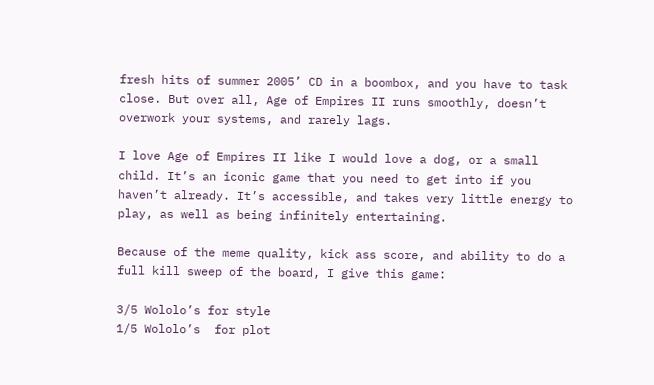fresh hits of summer 2005’ CD in a boombox, and you have to task close. But over all, Age of Empires II runs smoothly, doesn’t overwork your systems, and rarely lags.

I love Age of Empires II like I would love a dog, or a small child. It’s an iconic game that you need to get into if you haven’t already. It’s accessible, and takes very little energy to play, as well as being infinitely entertaining.

Because of the meme quality, kick ass score, and ability to do a full kill sweep of the board, I give this game:

3/5 Wololo’s for style
1/5 Wololo’s  for plot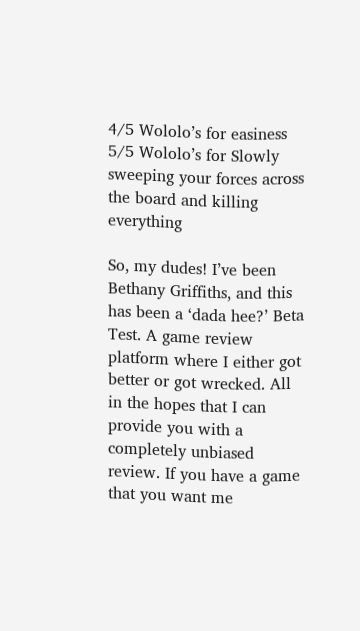4/5 Wololo’s for easiness
5/5 Wololo’s for Slowly sweeping your forces across the board and killing everything

So, my dudes! I’ve been Bethany Griffiths, and this has been a ‘dada hee?’ Beta Test. A game review platform where I either got better or got wrecked. All in the hopes that I can provide you with a completely unbiased review. If you have a game that you want me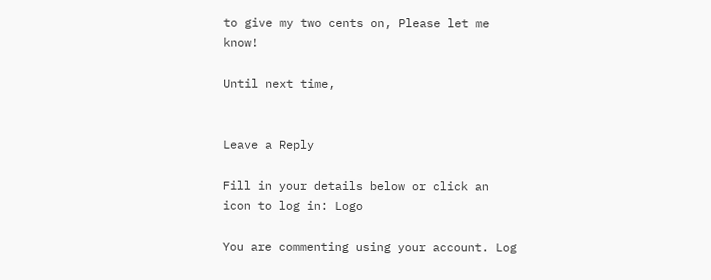to give my two cents on, Please let me know!

Until next time,


Leave a Reply

Fill in your details below or click an icon to log in: Logo

You are commenting using your account. Log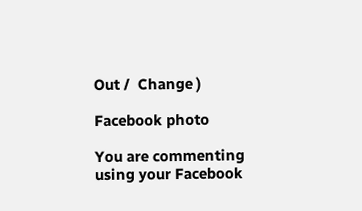Out /  Change )

Facebook photo

You are commenting using your Facebook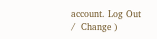account. Log Out /  Change )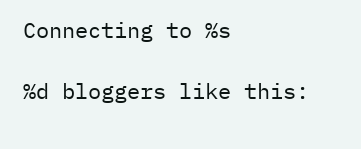Connecting to %s

%d bloggers like this: